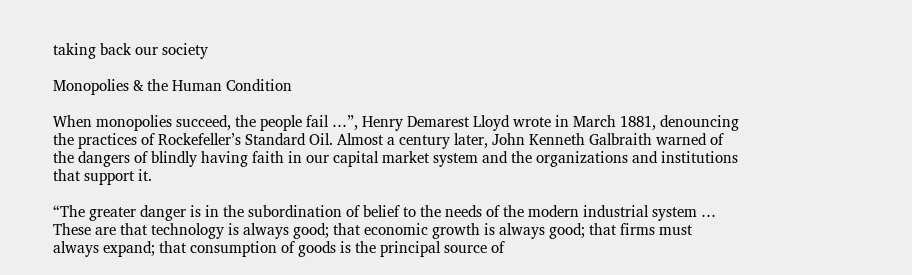taking back our society

Monopolies & the Human Condition

When monopolies succeed, the people fail …”, Henry Demarest Lloyd wrote in March 1881, denouncing the practices of Rockefeller’s Standard Oil. Almost a century later, John Kenneth Galbraith warned of the dangers of blindly having faith in our capital market system and the organizations and institutions that support it.

“The greater danger is in the subordination of belief to the needs of the modern industrial system … These are that technology is always good; that economic growth is always good; that firms must always expand; that consumption of goods is the principal source of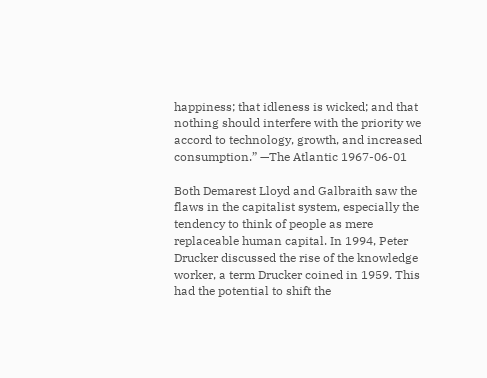happiness; that idleness is wicked; and that nothing should interfere with the priority we accord to technology, growth, and increased consumption.” —The Atlantic 1967-06-01

Both Demarest Lloyd and Galbraith saw the flaws in the capitalist system, especially the tendency to think of people as mere replaceable human capital. In 1994, Peter Drucker discussed the rise of the knowledge worker, a term Drucker coined in 1959. This had the potential to shift the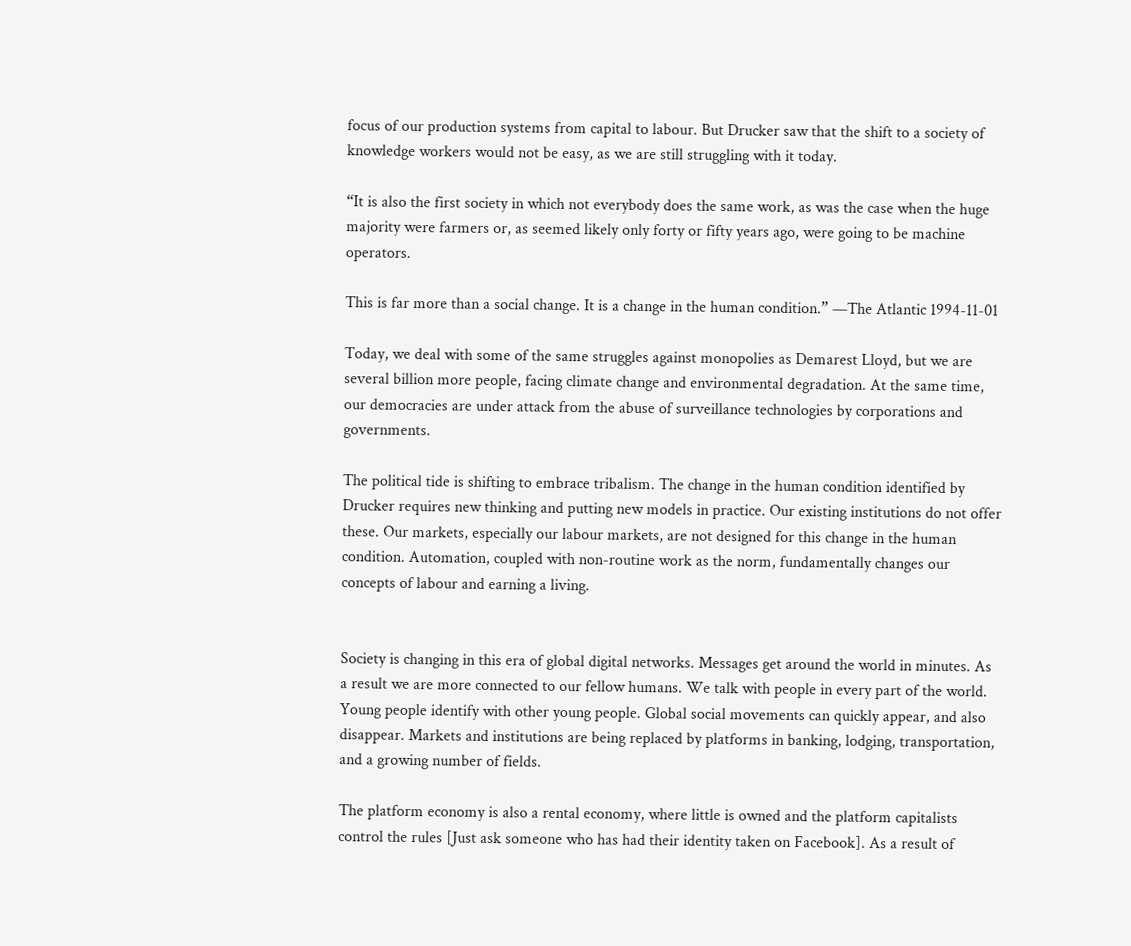focus of our production systems from capital to labour. But Drucker saw that the shift to a society of knowledge workers would not be easy, as we are still struggling with it today.

“It is also the first society in which not everybody does the same work, as was the case when the huge majority were farmers or, as seemed likely only forty or fifty years ago, were going to be machine operators.

This is far more than a social change. It is a change in the human condition.” —The Atlantic 1994-11-01

Today, we deal with some of the same struggles against monopolies as Demarest Lloyd, but we are several billion more people, facing climate change and environmental degradation. At the same time, our democracies are under attack from the abuse of surveillance technologies by corporations and governments.

The political tide is shifting to embrace tribalism. The change in the human condition identified by Drucker requires new thinking and putting new models in practice. Our existing institutions do not offer these. Our markets, especially our labour markets, are not designed for this change in the human condition. Automation, coupled with non-routine work as the norm, fundamentally changes our concepts of labour and earning a living.


Society is changing in this era of global digital networks. Messages get around the world in minutes. As a result we are more connected to our fellow humans. We talk with people in every part of the world. Young people identify with other young people. Global social movements can quickly appear, and also disappear. Markets and institutions are being replaced by platforms in banking, lodging, transportation, and a growing number of fields.

The platform economy is also a rental economy, where little is owned and the platform capitalists control the rules [Just ask someone who has had their identity taken on Facebook]. As a result of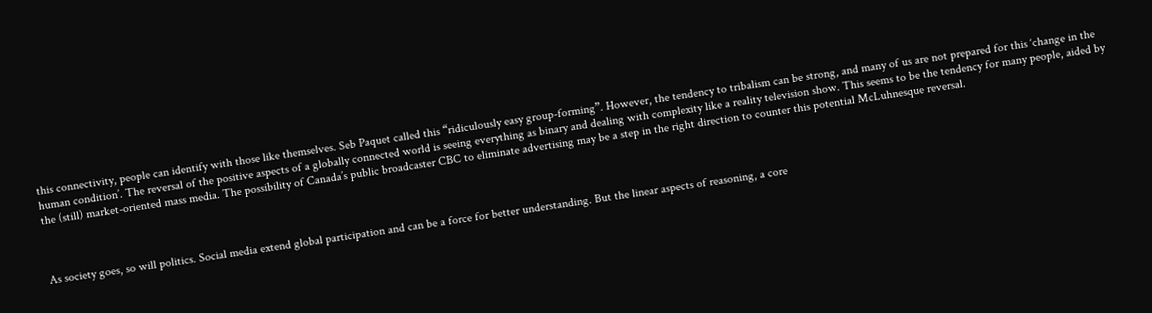this connectivity, people can identify with those like themselves. Seb Paquet called this “ridiculously easy group-forming”. However, the tendency to tribalism can be strong, and many of us are not prepared for this ‘change in the human condition’. The reversal of the positive aspects of a globally connected world is seeing everything as binary and dealing with complexity like a reality television show. This seems to be the tendency for many people, aided by the (still) market-oriented mass media. The possibility of Canada’s public broadcaster CBC to eliminate advertising may be a step in the right direction to counter this potential McLuhnesque reversal.



As society goes, so will politics. Social media extend global participation and can be a force for better understanding. But the linear aspects of reasoning, a core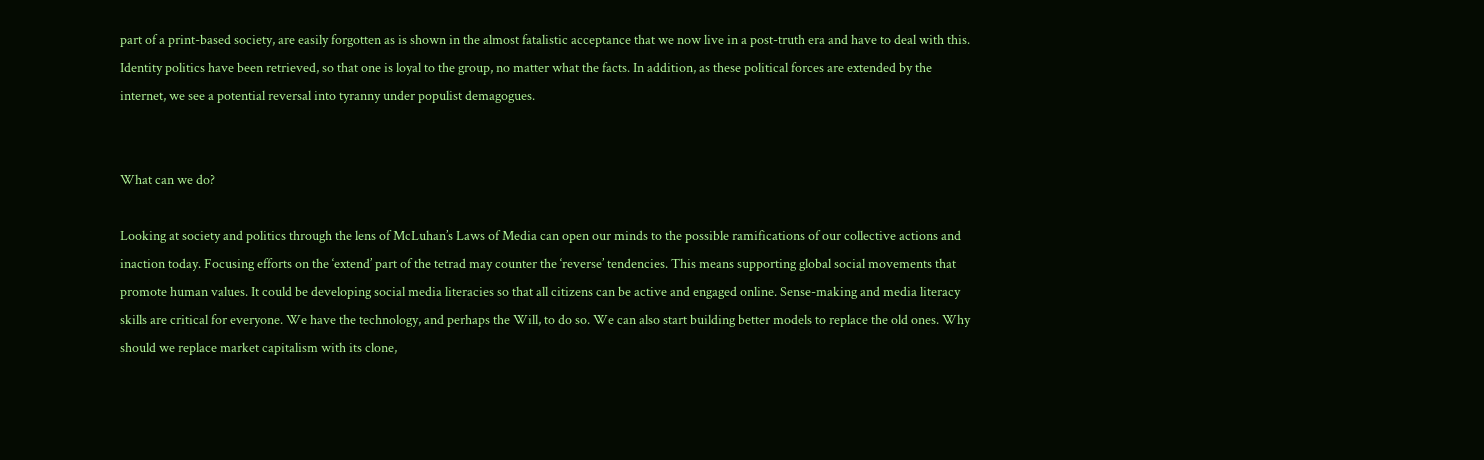part of a print-based society, are easily forgotten as is shown in the almost fatalistic acceptance that we now live in a post-truth era and have to deal with this. Identity politics have been retrieved, so that one is loyal to the group, no matter what the facts. In addition, as these political forces are extended by the internet, we see a potential reversal into tyranny under populist demagogues.


What can we do?

Looking at society and politics through the lens of McLuhan’s Laws of Media can open our minds to the possible ramifications of our collective actions and inaction today. Focusing efforts on the ‘extend’ part of the tetrad may counter the ‘reverse’ tendencies. This means supporting global social movements that promote human values. It could be developing social media literacies so that all citizens can be active and engaged online. Sense-making and media literacy skills are critical for everyone. We have the technology, and perhaps the Will, to do so. We can also start building better models to replace the old ones. Why should we replace market capitalism with its clone,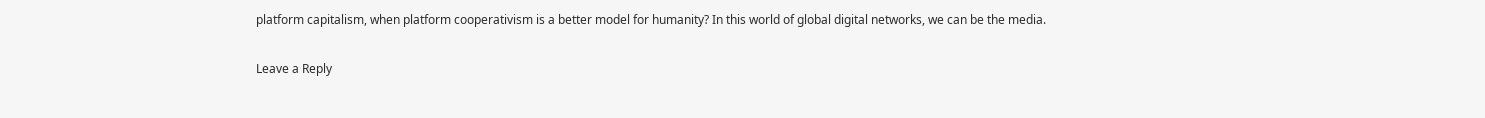platform capitalism, when platform cooperativism is a better model for humanity? In this world of global digital networks, we can be the media.

Leave a Reply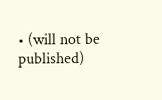• (will not be published)